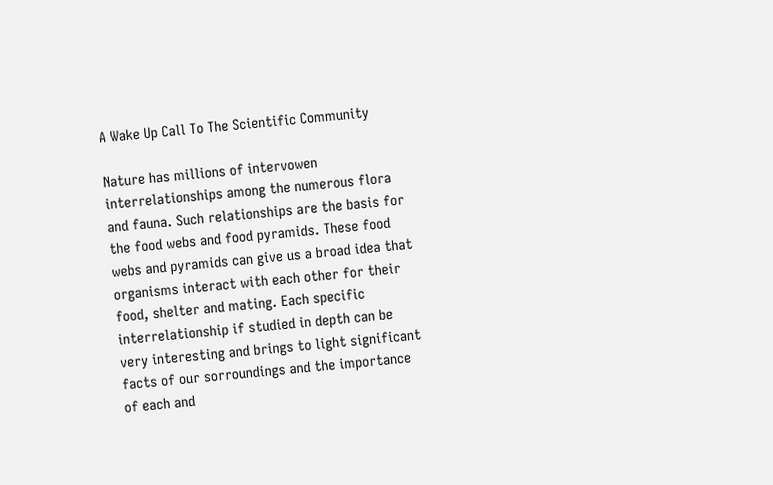A Wake Up Call To The Scientific Community

Nature has millions of intervowen interrelationships among the numerous flora and fauna. Such relationships are the basis for the food webs and food pyramids. These food webs and pyramids can give us a broad idea that organisms interact with each other for their food, shelter and mating. Each specific interrelationship if studied in depth can be very interesting and brings to light significant facts of our sorroundings and the importance of each and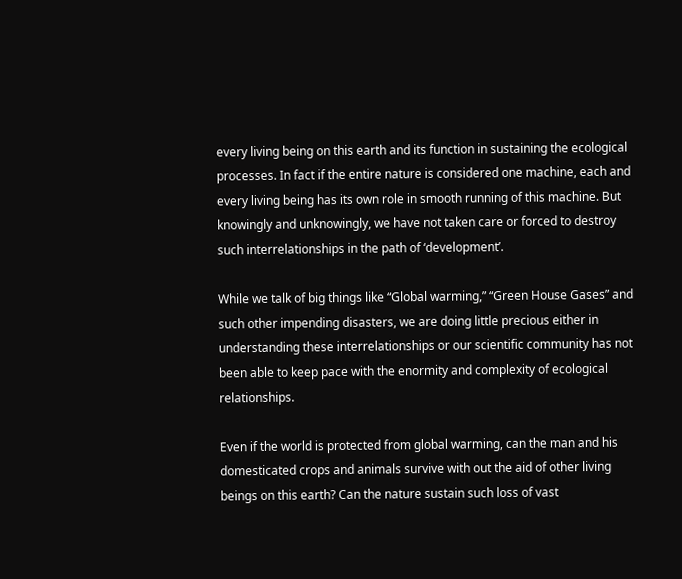every living being on this earth and its function in sustaining the ecological processes. In fact if the entire nature is considered one machine, each and every living being has its own role in smooth running of this machine. But knowingly and unknowingly, we have not taken care or forced to destroy such interrelationships in the path of ‘development’.

While we talk of big things like “Global warming,” “Green House Gases” and such other impending disasters, we are doing little precious either in understanding these interrelationships or our scientific community has not been able to keep pace with the enormity and complexity of ecological relationships.

Even if the world is protected from global warming, can the man and his domesticated crops and animals survive with out the aid of other living beings on this earth? Can the nature sustain such loss of vast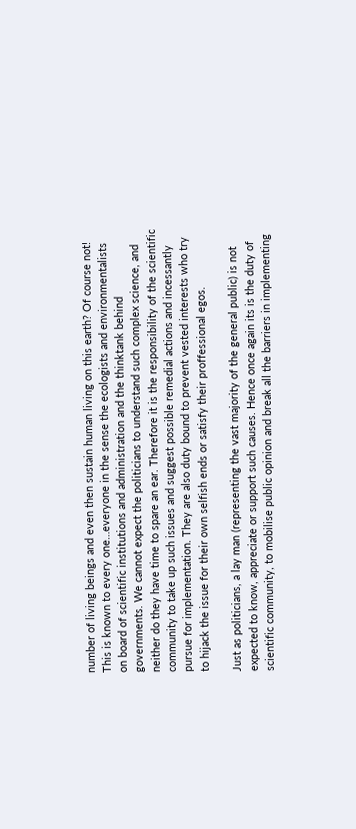number of living beings and even then sustain human living on this earth? Of course not! This is known to every one…everyone in the sense the ecologists and environmentalists on board of scientific institutions and administration and the thinktank behind governments. We cannot expect the politicians to understand such complex science, and neither do they have time to spare an ear. Therefore it is the responsibility of the scientific community to take up such issues and suggest possible remedial actions and incessantly pursue for implementation. They are also duty bound to prevent vested interests who try to hijack the issue for their own selfish ends or satisfy their proffessional egos.

Just as politicians, a lay man (representing the vast majority of the general public) is not expected to know, appreciate or support such causes. Hence once again its is the duty of scientific community, to mobilise public opinion and break all the barriers in implementing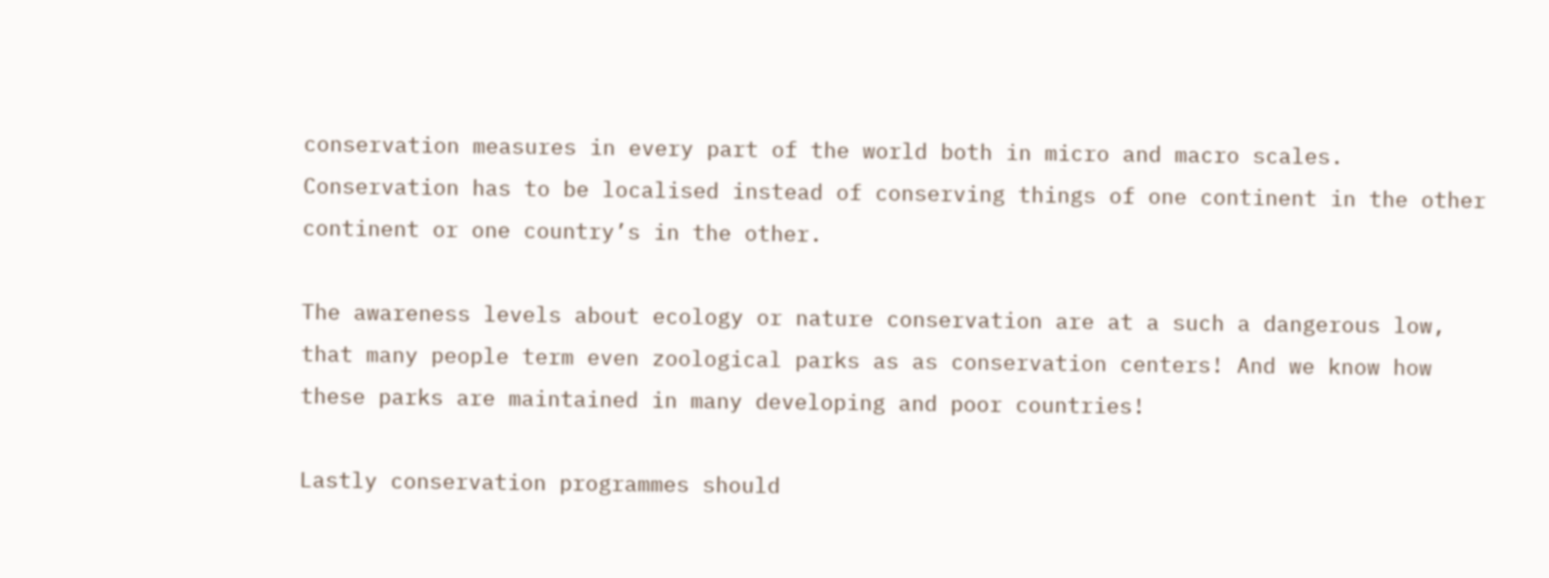conservation measures in every part of the world both in micro and macro scales. Conservation has to be localised instead of conserving things of one continent in the other continent or one country’s in the other.

The awareness levels about ecology or nature conservation are at a such a dangerous low, that many people term even zoological parks as as conservation centers! And we know how these parks are maintained in many developing and poor countries!

Lastly conservation programmes should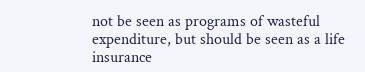not be seen as programs of wasteful expenditure, but should be seen as a life insurance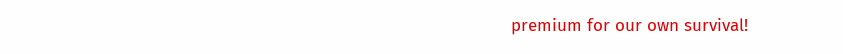premium for our own survival!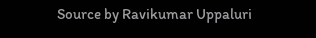Source by Ravikumar Uppaluri